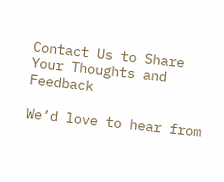Contact Us to Share Your Thoughts and Feedback

We’d love to hear from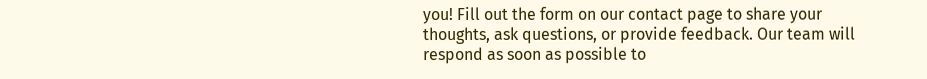you! Fill out the form on our contact page to share your thoughts, ask questions, or provide feedback. Our team will respond as soon as possible to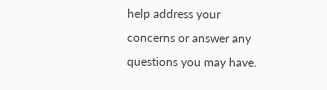help address your concerns or answer any questions you may have.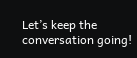Let’s keep the conversation going!